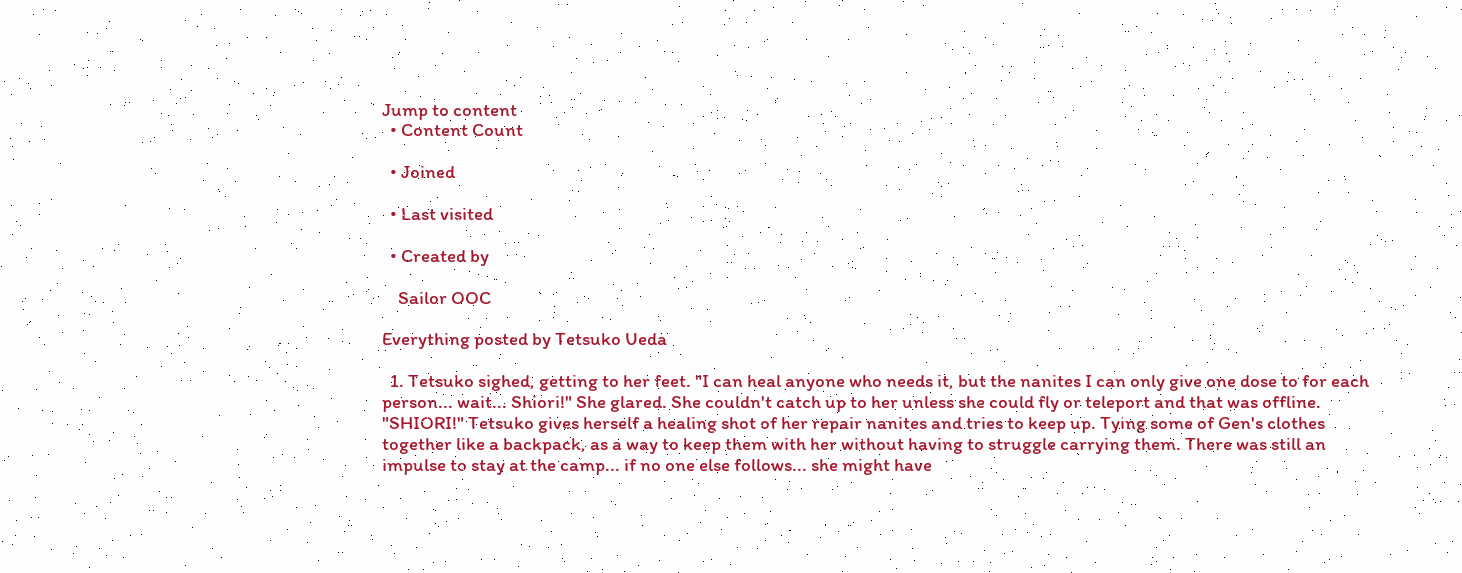Jump to content
  • Content Count

  • Joined

  • Last visited

  • Created by

    Sailor OOC

Everything posted by Tetsuko Ueda

  1. Tetsuko sighed, getting to her feet. "I can heal anyone who needs it, but the nanites I can only give one dose to for each person... wait... Shiori!" She glared. She couldn't catch up to her unless she could fly or teleport and that was offline. "SHIORI!" Tetsuko gives herself a healing shot of her repair nanites and tries to keep up. Tying some of Gen's clothes together like a backpack, as a way to keep them with her without having to struggle carrying them. There was still an impulse to stay at the camp... if no one else follows... she might have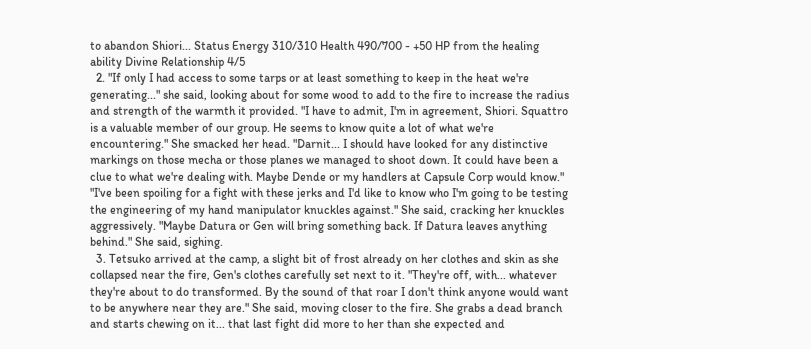to abandon Shiori... Status Energy 310/310 Health 490/700 - +50 HP from the healing ability Divine Relationship 4/5
  2. "If only I had access to some tarps or at least something to keep in the heat we're generating..." she said, looking about for some wood to add to the fire to increase the radius and strength of the warmth it provided. "I have to admit, I'm in agreement, Shiori. Squattro is a valuable member of our group. He seems to know quite a lot of what we're encountering." She smacked her head. "Darnit... I should have looked for any distinctive markings on those mecha or those planes we managed to shoot down. It could have been a clue to what we're dealing with. Maybe Dende or my handlers at Capsule Corp would know." "I've been spoiling for a fight with these jerks and I'd like to know who I'm going to be testing the engineering of my hand manipulator knuckles against." She said, cracking her knuckles aggressively. "Maybe Datura or Gen will bring something back. If Datura leaves anything behind." She said, sighing.
  3. Tetsuko arrived at the camp, a slight bit of frost already on her clothes and skin as she collapsed near the fire, Gen's clothes carefully set next to it. "They're off, with... whatever they're about to do transformed. By the sound of that roar I don't think anyone would want to be anywhere near they are." She said, moving closer to the fire. She grabs a dead branch and starts chewing on it... that last fight did more to her than she expected and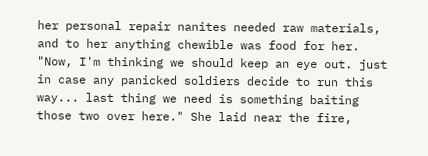her personal repair nanites needed raw materials, and to her anything chewible was food for her. "Now, I'm thinking we should keep an eye out. just in case any panicked soldiers decide to run this way... last thing we need is something baiting those two over here." She laid near the fire,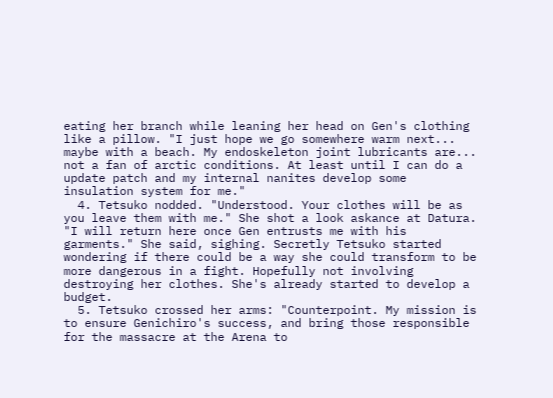eating her branch while leaning her head on Gen's clothing like a pillow. "I just hope we go somewhere warm next... maybe with a beach. My endoskeleton joint lubricants are... not a fan of arctic conditions. At least until I can do a update patch and my internal nanites develop some insulation system for me."
  4. Tetsuko nodded. "Understood. Your clothes will be as you leave them with me." She shot a look askance at Datura. "I will return here once Gen entrusts me with his garments." She said, sighing. Secretly Tetsuko started wondering if there could be a way she could transform to be more dangerous in a fight. Hopefully not involving destroying her clothes. She's already started to develop a budget.
  5. Tetsuko crossed her arms: "Counterpoint. My mission is to ensure Genichiro's success, and bring those responsible for the massacre at the Arena to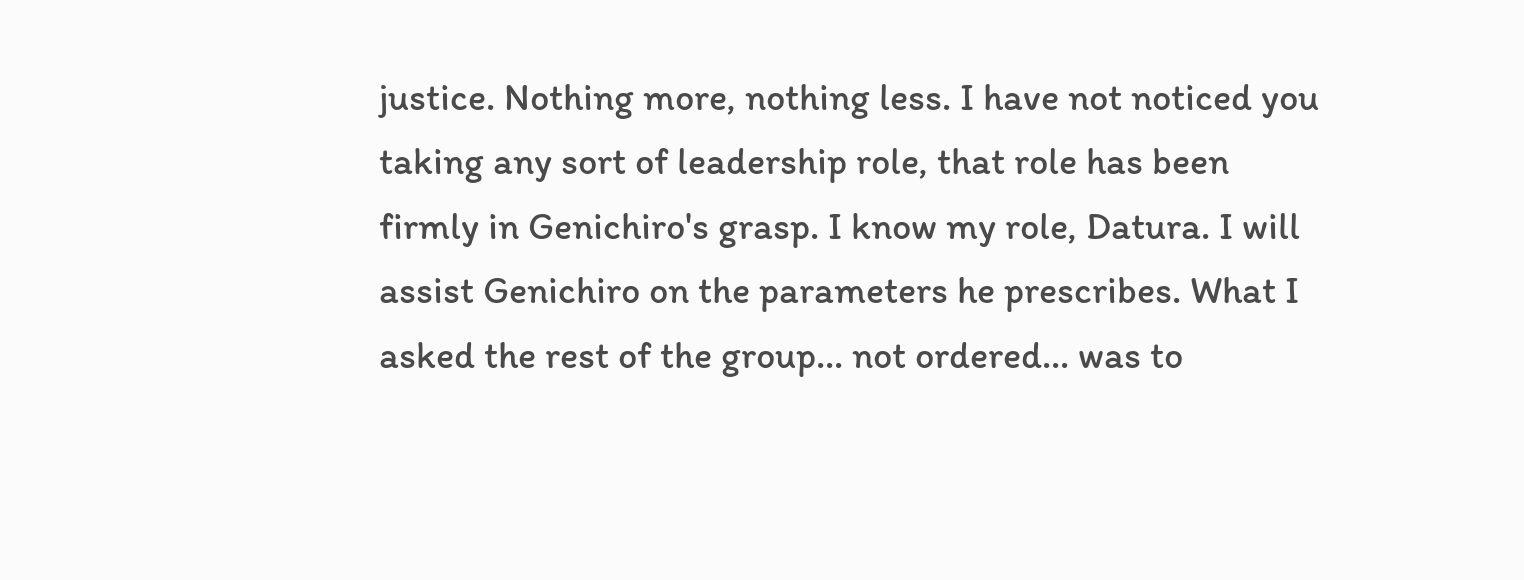justice. Nothing more, nothing less. I have not noticed you taking any sort of leadership role, that role has been firmly in Genichiro's grasp. I know my role, Datura. I will assist Genichiro on the parameters he prescribes. What I asked the rest of the group... not ordered... was to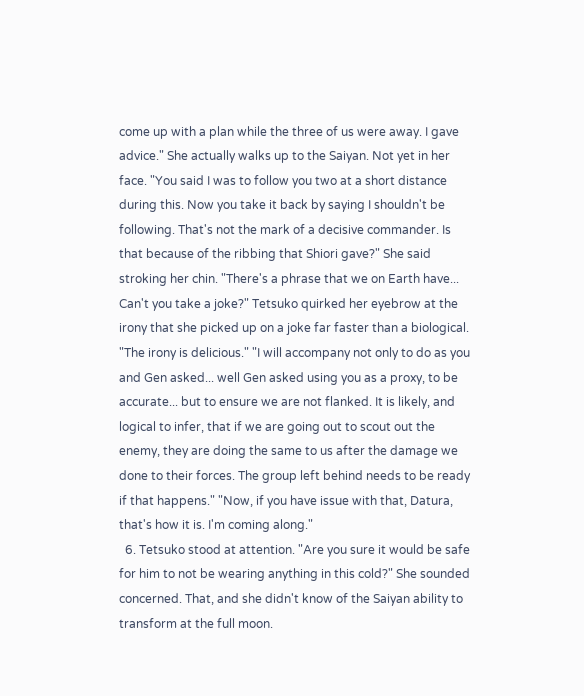come up with a plan while the three of us were away. I gave advice." She actually walks up to the Saiyan. Not yet in her face. "You said I was to follow you two at a short distance during this. Now you take it back by saying I shouldn't be following. That's not the mark of a decisive commander. Is that because of the ribbing that Shiori gave?" She said stroking her chin. "There's a phrase that we on Earth have... Can't you take a joke?" Tetsuko quirked her eyebrow at the irony that she picked up on a joke far faster than a biological. "The irony is delicious." "I will accompany not only to do as you and Gen asked... well Gen asked using you as a proxy, to be accurate... but to ensure we are not flanked. It is likely, and logical to infer, that if we are going out to scout out the enemy, they are doing the same to us after the damage we done to their forces. The group left behind needs to be ready if that happens." "Now, if you have issue with that, Datura, that's how it is. I'm coming along."
  6. Tetsuko stood at attention. "Are you sure it would be safe for him to not be wearing anything in this cold?" She sounded concerned. That, and she didn't know of the Saiyan ability to transform at the full moon.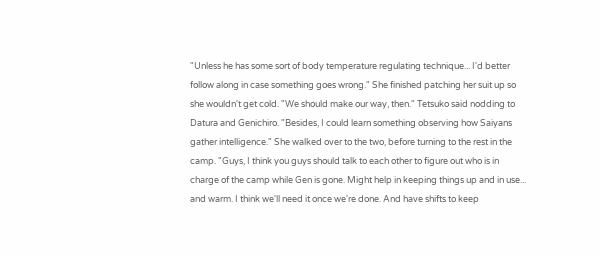"Unless he has some sort of body temperature regulating technique... I'd better follow along in case something goes wrong." She finished patching her suit up so she wouldn't get cold. "We should make our way, then." Tetsuko said nodding to Datura and Genichiro. "Besides, I could learn something observing how Saiyans gather intelligence." She walked over to the two, before turning to the rest in the camp. "Guys, I think you guys should talk to each other to figure out who is in charge of the camp while Gen is gone. Might help in keeping things up and in use... and warm. I think we'll need it once we're done. And have shifts to keep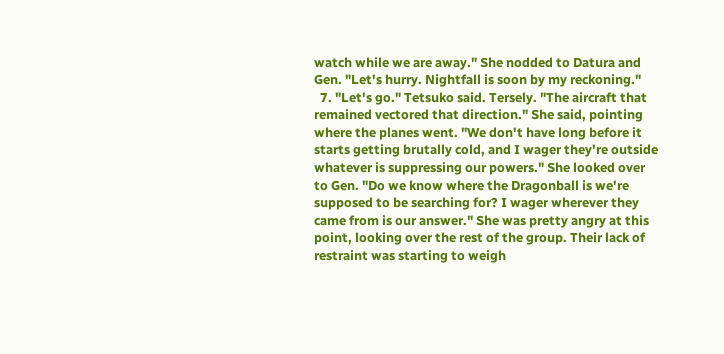watch while we are away." She nodded to Datura and Gen. "Let's hurry. Nightfall is soon by my reckoning."
  7. "Let's go." Tetsuko said. Tersely. "The aircraft that remained vectored that direction." She said, pointing where the planes went. "We don't have long before it starts getting brutally cold, and I wager they're outside whatever is suppressing our powers." She looked over to Gen. "Do we know where the Dragonball is we're supposed to be searching for? I wager wherever they came from is our answer." She was pretty angry at this point, looking over the rest of the group. Their lack of restraint was starting to weigh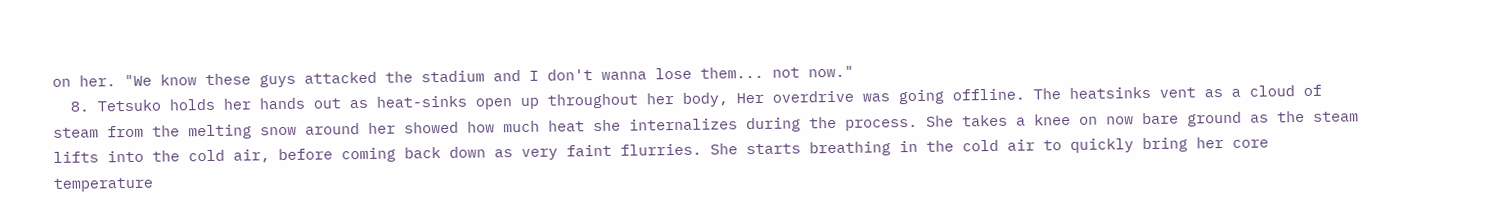on her. "We know these guys attacked the stadium and I don't wanna lose them... not now."
  8. Tetsuko holds her hands out as heat-sinks open up throughout her body, Her overdrive was going offline. The heatsinks vent as a cloud of steam from the melting snow around her showed how much heat she internalizes during the process. She takes a knee on now bare ground as the steam lifts into the cold air, before coming back down as very faint flurries. She starts breathing in the cold air to quickly bring her core temperature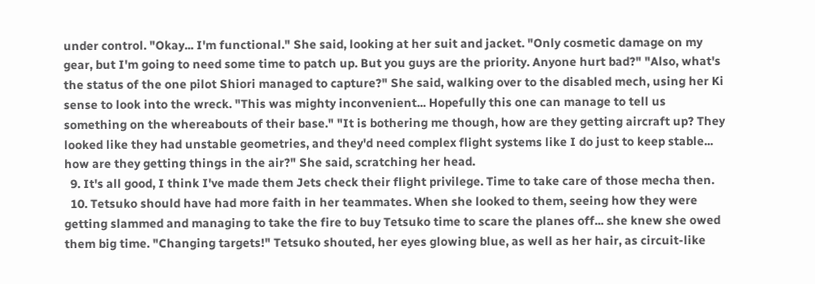under control. "Okay... I'm functional." She said, looking at her suit and jacket. "Only cosmetic damage on my gear, but I'm going to need some time to patch up. But you guys are the priority. Anyone hurt bad?" "Also, what's the status of the one pilot Shiori managed to capture?" She said, walking over to the disabled mech, using her Ki sense to look into the wreck. "This was mighty inconvenient... Hopefully this one can manage to tell us something on the whereabouts of their base." "It is bothering me though, how are they getting aircraft up? They looked like they had unstable geometries, and they'd need complex flight systems like I do just to keep stable... how are they getting things in the air?" She said, scratching her head.
  9. It's all good, I think I've made them Jets check their flight privilege. Time to take care of those mecha then.
  10. Tetsuko should have had more faith in her teammates. When she looked to them, seeing how they were getting slammed and managing to take the fire to buy Tetsuko time to scare the planes off... she knew she owed them big time. "Changing targets!" Tetsuko shouted, her eyes glowing blue, as well as her hair, as circuit-like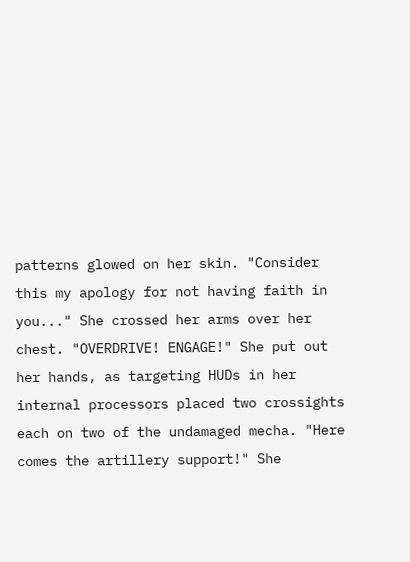patterns glowed on her skin. "Consider this my apology for not having faith in you..." She crossed her arms over her chest. "OVERDRIVE! ENGAGE!" She put out her hands, as targeting HUDs in her internal processors placed two crossights each on two of the undamaged mecha. "Here comes the artillery support!" She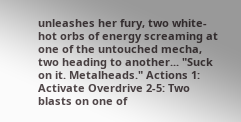unleashes her fury, two white-hot orbs of energy screaming at one of the untouched mecha, two heading to another... "Suck on it. Metalheads." Actions 1: Activate Overdrive 2-5: Two blasts on one of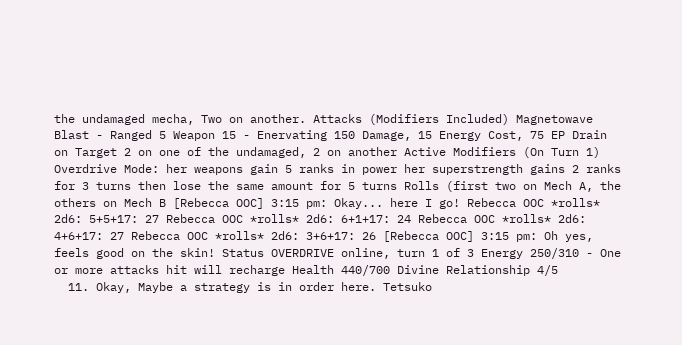the undamaged mecha, Two on another. Attacks (Modifiers Included) Magnetowave Blast - Ranged 5 Weapon 15 - Enervating 150 Damage, 15 Energy Cost, 75 EP Drain on Target 2 on one of the undamaged, 2 on another Active Modifiers (On Turn 1) Overdrive Mode: her weapons gain 5 ranks in power her superstrength gains 2 ranks for 3 turns then lose the same amount for 5 turns Rolls (first two on Mech A, the others on Mech B [Rebecca OOC] 3:15 pm: Okay... here I go! Rebecca OOC *rolls* 2d6: 5+5+17: 27 Rebecca OOC *rolls* 2d6: 6+1+17: 24 Rebecca OOC *rolls* 2d6: 4+6+17: 27 Rebecca OOC *rolls* 2d6: 3+6+17: 26 [Rebecca OOC] 3:15 pm: Oh yes, feels good on the skin! Status OVERDRIVE online, turn 1 of 3 Energy 250/310 - One or more attacks hit will recharge Health 440/700 Divine Relationship 4/5
  11. Okay, Maybe a strategy is in order here. Tetsuko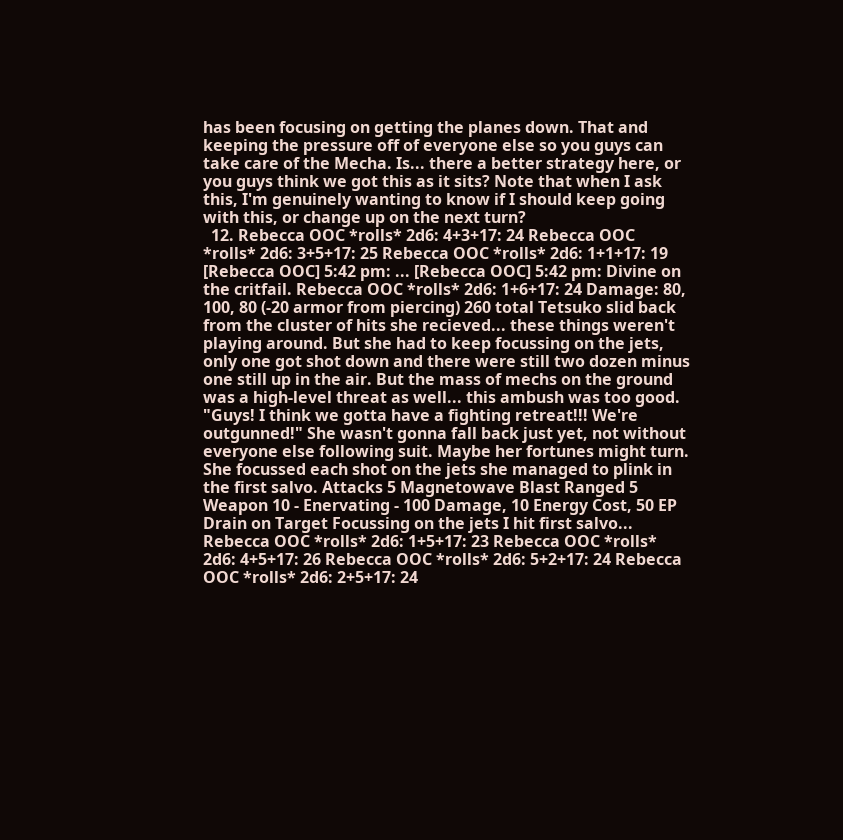has been focusing on getting the planes down. That and keeping the pressure off of everyone else so you guys can take care of the Mecha. Is... there a better strategy here, or you guys think we got this as it sits? Note that when I ask this, I'm genuinely wanting to know if I should keep going with this, or change up on the next turn?
  12. Rebecca OOC *rolls* 2d6: 4+3+17: 24 Rebecca OOC *rolls* 2d6: 3+5+17: 25 Rebecca OOC *rolls* 2d6: 1+1+17: 19 [Rebecca OOC] 5:42 pm: ... [Rebecca OOC] 5:42 pm: Divine on the critfail. Rebecca OOC *rolls* 2d6: 1+6+17: 24 Damage: 80, 100, 80 (-20 armor from piercing) 260 total Tetsuko slid back from the cluster of hits she recieved... these things weren't playing around. But she had to keep focussing on the jets, only one got shot down and there were still two dozen minus one still up in the air. But the mass of mechs on the ground was a high-level threat as well... this ambush was too good. "Guys! I think we gotta have a fighting retreat!!! We're outgunned!" She wasn't gonna fall back just yet, not without everyone else following suit. Maybe her fortunes might turn. She focussed each shot on the jets she managed to plink in the first salvo. Attacks 5 Magnetowave Blast Ranged 5 Weapon 10 - Enervating - 100 Damage, 10 Energy Cost, 50 EP Drain on Target Focussing on the jets I hit first salvo... Rebecca OOC *rolls* 2d6: 1+5+17: 23 Rebecca OOC *rolls* 2d6: 4+5+17: 26 Rebecca OOC *rolls* 2d6: 5+2+17: 24 Rebecca OOC *rolls* 2d6: 2+5+17: 24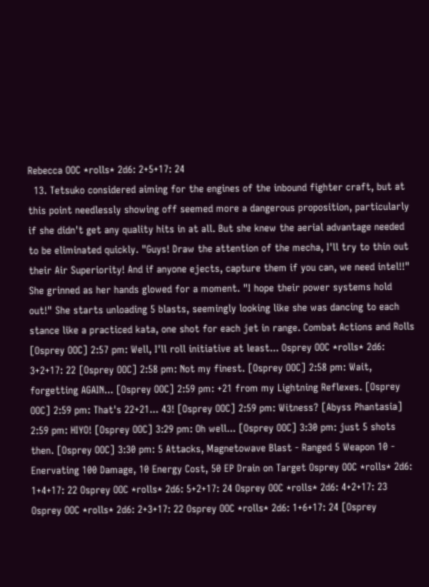Rebecca OOC *rolls* 2d6: 2+5+17: 24
  13. Tetsuko considered aiming for the engines of the inbound fighter craft, but at this point needlessly showing off seemed more a dangerous proposition, particularly if she didn't get any quality hits in at all. But she knew the aerial advantage needed to be eliminated quickly. "Guys! Draw the attention of the mecha, I'll try to thin out their Air Superiority! And if anyone ejects, capture them if you can, we need intel!!" She grinned as her hands glowed for a moment. "I hope their power systems hold out!" She starts unloading 5 blasts, seemingly looking like she was dancing to each stance like a practiced kata, one shot for each jet in range. Combat Actions and Rolls [Osprey OOC] 2:57 pm: Well, I'll roll initiative at least... Osprey OOC *rolls* 2d6: 3+2+17: 22 [Osprey OOC] 2:58 pm: Not my finest. [Osprey OOC] 2:58 pm: Wait, forgetting AGAIN... [Osprey OOC] 2:59 pm: +21 from my Lightning Reflexes. [Osprey OOC] 2:59 pm: That's 22+21... 43! [Osprey OOC] 2:59 pm: Witness? [Abyss Phantasia] 2:59 pm: HIYO! [Osprey OOC] 3:29 pm: Oh well... [Osprey OOC] 3:30 pm: just 5 shots then. [Osprey OOC] 3:30 pm: 5 Attacks, Magnetowave Blast - Ranged 5 Weapon 10 - Enervating 100 Damage, 10 Energy Cost, 50 EP Drain on Target Osprey OOC *rolls* 2d6: 1+4+17: 22 Osprey OOC *rolls* 2d6: 5+2+17: 24 Osprey OOC *rolls* 2d6: 4+2+17: 23 Osprey OOC *rolls* 2d6: 2+3+17: 22 Osprey OOC *rolls* 2d6: 1+6+17: 24 [Osprey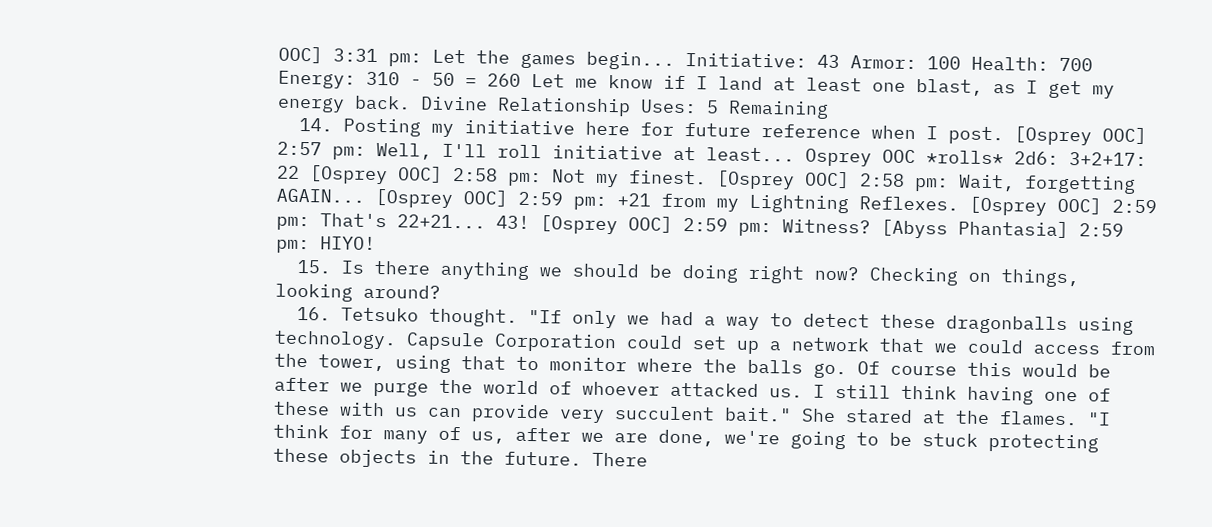OOC] 3:31 pm: Let the games begin... Initiative: 43 Armor: 100 Health: 700 Energy: 310 - 50 = 260 Let me know if I land at least one blast, as I get my energy back. Divine Relationship Uses: 5 Remaining
  14. Posting my initiative here for future reference when I post. [Osprey OOC] 2:57 pm: Well, I'll roll initiative at least... Osprey OOC *rolls* 2d6: 3+2+17: 22 [Osprey OOC] 2:58 pm: Not my finest. [Osprey OOC] 2:58 pm: Wait, forgetting AGAIN... [Osprey OOC] 2:59 pm: +21 from my Lightning Reflexes. [Osprey OOC] 2:59 pm: That's 22+21... 43! [Osprey OOC] 2:59 pm: Witness? [Abyss Phantasia] 2:59 pm: HIYO!
  15. Is there anything we should be doing right now? Checking on things, looking around?
  16. Tetsuko thought. "If only we had a way to detect these dragonballs using technology. Capsule Corporation could set up a network that we could access from the tower, using that to monitor where the balls go. Of course this would be after we purge the world of whoever attacked us. I still think having one of these with us can provide very succulent bait." She stared at the flames. "I think for many of us, after we are done, we're going to be stuck protecting these objects in the future. There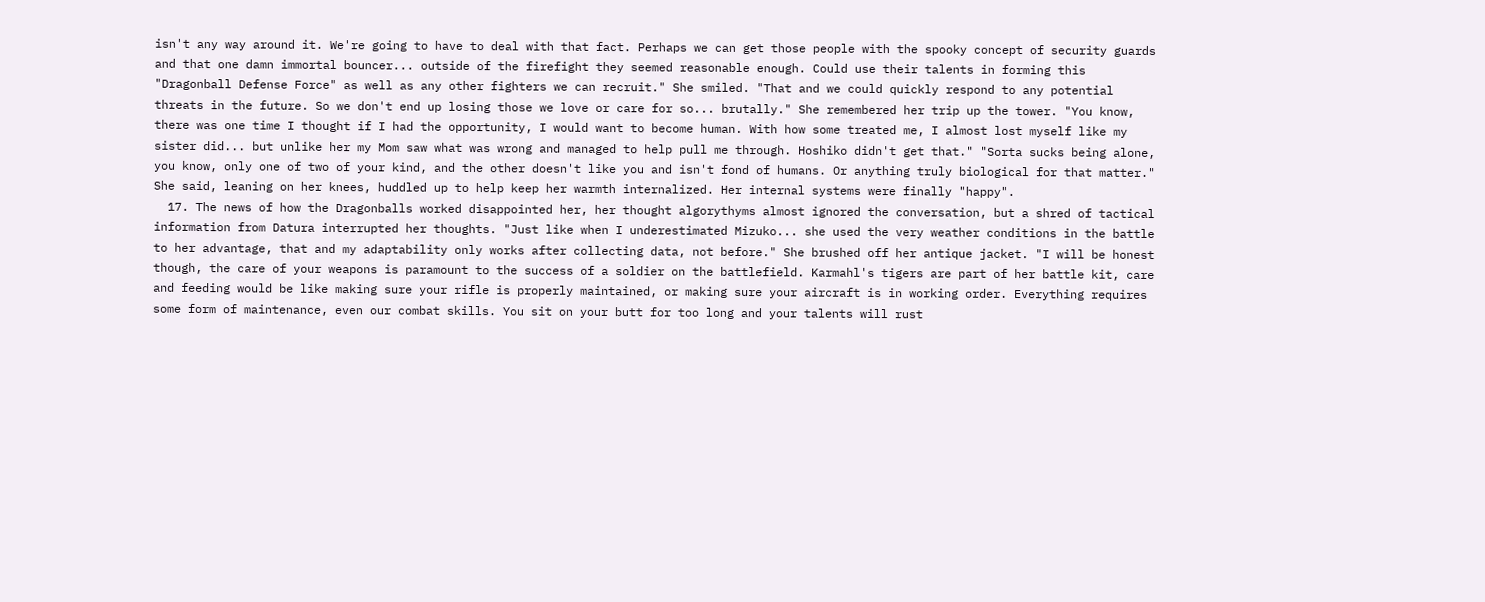isn't any way around it. We're going to have to deal with that fact. Perhaps we can get those people with the spooky concept of security guards and that one damn immortal bouncer... outside of the firefight they seemed reasonable enough. Could use their talents in forming this "Dragonball Defense Force" as well as any other fighters we can recruit." She smiled. "That and we could quickly respond to any potential threats in the future. So we don't end up losing those we love or care for so... brutally." She remembered her trip up the tower. "You know, there was one time I thought if I had the opportunity, I would want to become human. With how some treated me, I almost lost myself like my sister did... but unlike her my Mom saw what was wrong and managed to help pull me through. Hoshiko didn't get that." "Sorta sucks being alone, you know, only one of two of your kind, and the other doesn't like you and isn't fond of humans. Or anything truly biological for that matter." She said, leaning on her knees, huddled up to help keep her warmth internalized. Her internal systems were finally "happy".
  17. The news of how the Dragonballs worked disappointed her, her thought algorythyms almost ignored the conversation, but a shred of tactical information from Datura interrupted her thoughts. "Just like when I underestimated Mizuko... she used the very weather conditions in the battle to her advantage, that and my adaptability only works after collecting data, not before." She brushed off her antique jacket. "I will be honest though, the care of your weapons is paramount to the success of a soldier on the battlefield. Karmahl's tigers are part of her battle kit, care and feeding would be like making sure your rifle is properly maintained, or making sure your aircraft is in working order. Everything requires some form of maintenance, even our combat skills. You sit on your butt for too long and your talents will rust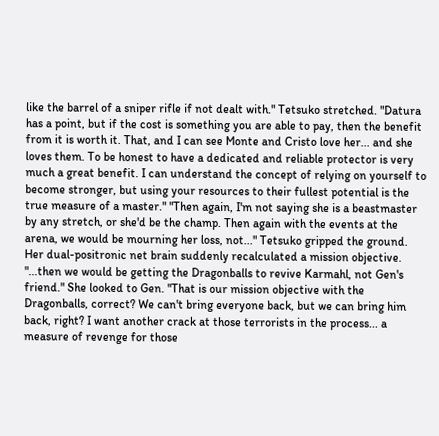like the barrel of a sniper rifle if not dealt with." Tetsuko stretched. "Datura has a point, but if the cost is something you are able to pay, then the benefit from it is worth it. That, and I can see Monte and Cristo love her... and she loves them. To be honest to have a dedicated and reliable protector is very much a great benefit. I can understand the concept of relying on yourself to become stronger, but using your resources to their fullest potential is the true measure of a master." "Then again, I'm not saying she is a beastmaster by any stretch, or she'd be the champ. Then again with the events at the arena, we would be mourning her loss, not..." Tetsuko gripped the ground. Her dual-positronic net brain suddenly recalculated a mission objective. "...then we would be getting the Dragonballs to revive Karmahl, not Gen's friend." She looked to Gen. "That is our mission objective with the Dragonballs, correct? We can't bring everyone back, but we can bring him back, right? I want another crack at those terrorists in the process... a measure of revenge for those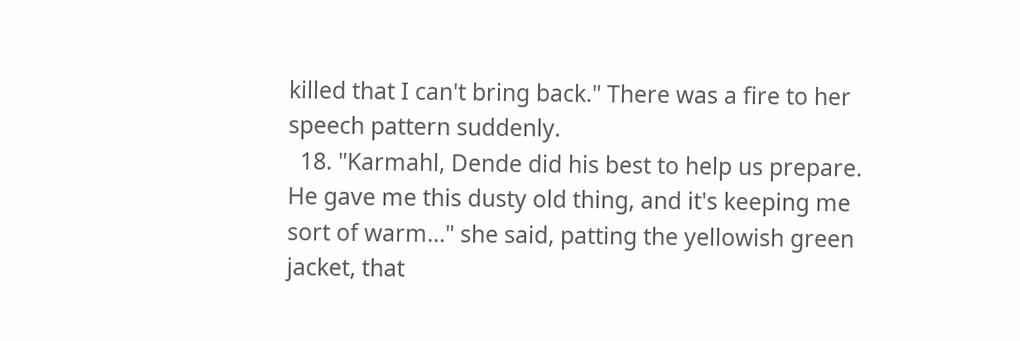killed that I can't bring back." There was a fire to her speech pattern suddenly.
  18. "Karmahl, Dende did his best to help us prepare. He gave me this dusty old thing, and it's keeping me sort of warm..." she said, patting the yellowish green jacket, that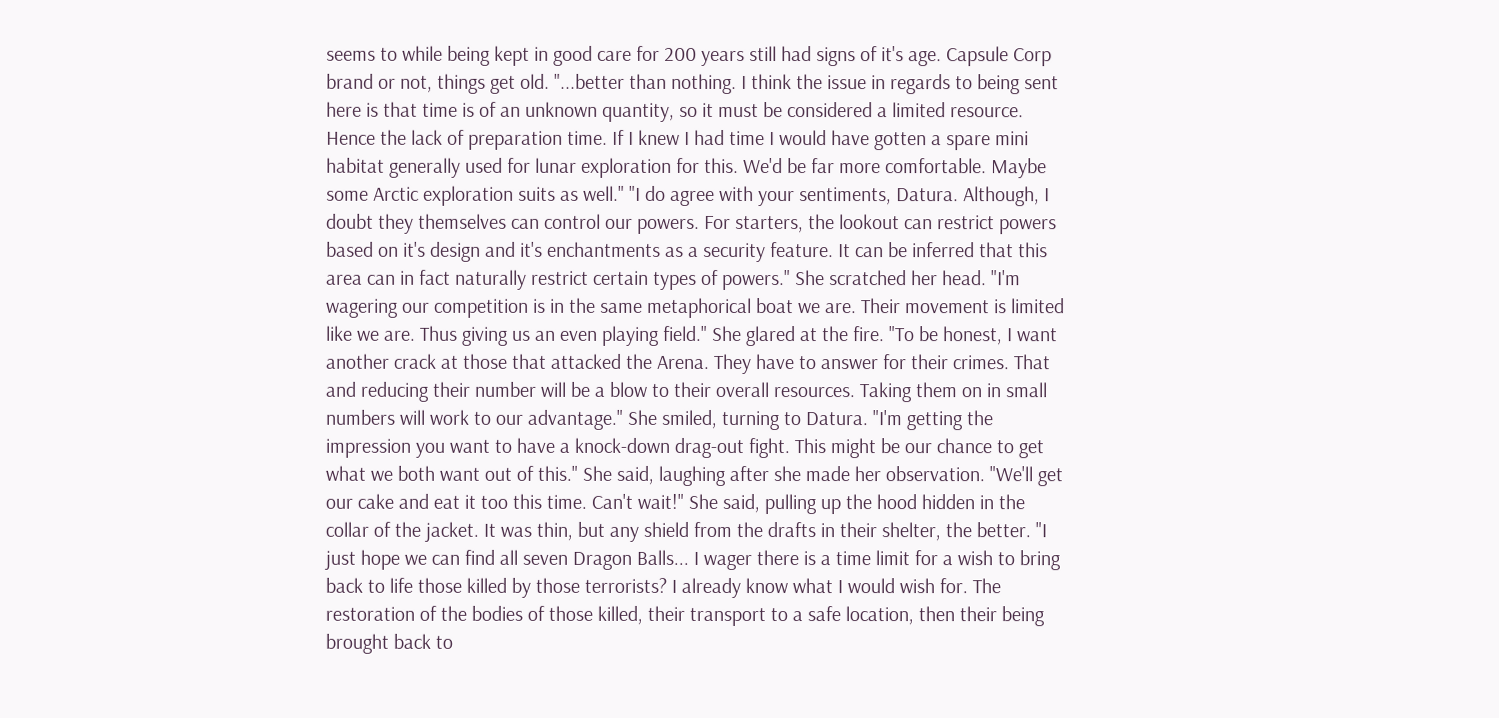seems to while being kept in good care for 200 years still had signs of it's age. Capsule Corp brand or not, things get old. "...better than nothing. I think the issue in regards to being sent here is that time is of an unknown quantity, so it must be considered a limited resource. Hence the lack of preparation time. If I knew I had time I would have gotten a spare mini habitat generally used for lunar exploration for this. We'd be far more comfortable. Maybe some Arctic exploration suits as well." "I do agree with your sentiments, Datura. Although, I doubt they themselves can control our powers. For starters, the lookout can restrict powers based on it's design and it's enchantments as a security feature. It can be inferred that this area can in fact naturally restrict certain types of powers." She scratched her head. "I'm wagering our competition is in the same metaphorical boat we are. Their movement is limited like we are. Thus giving us an even playing field." She glared at the fire. "To be honest, I want another crack at those that attacked the Arena. They have to answer for their crimes. That and reducing their number will be a blow to their overall resources. Taking them on in small numbers will work to our advantage." She smiled, turning to Datura. "I'm getting the impression you want to have a knock-down drag-out fight. This might be our chance to get what we both want out of this." She said, laughing after she made her observation. "We'll get our cake and eat it too this time. Can't wait!" She said, pulling up the hood hidden in the collar of the jacket. It was thin, but any shield from the drafts in their shelter, the better. "I just hope we can find all seven Dragon Balls... I wager there is a time limit for a wish to bring back to life those killed by those terrorists? I already know what I would wish for. The restoration of the bodies of those killed, their transport to a safe location, then their being brought back to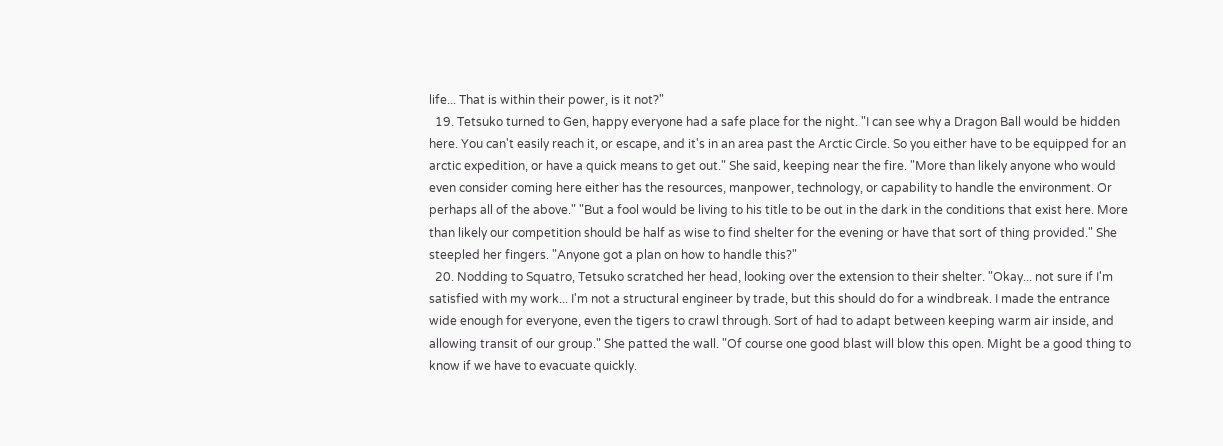life... That is within their power, is it not?"
  19. Tetsuko turned to Gen, happy everyone had a safe place for the night. "I can see why a Dragon Ball would be hidden here. You can't easily reach it, or escape, and it's in an area past the Arctic Circle. So you either have to be equipped for an arctic expedition, or have a quick means to get out." She said, keeping near the fire. "More than likely anyone who would even consider coming here either has the resources, manpower, technology, or capability to handle the environment. Or perhaps all of the above." "But a fool would be living to his title to be out in the dark in the conditions that exist here. More than likely our competition should be half as wise to find shelter for the evening or have that sort of thing provided." She steepled her fingers. "Anyone got a plan on how to handle this?"
  20. Nodding to Squatro, Tetsuko scratched her head, looking over the extension to their shelter. "Okay... not sure if I'm satisfied with my work... I'm not a structural engineer by trade, but this should do for a windbreak. I made the entrance wide enough for everyone, even the tigers to crawl through. Sort of had to adapt between keeping warm air inside, and allowing transit of our group." She patted the wall. "Of course one good blast will blow this open. Might be a good thing to know if we have to evacuate quickly.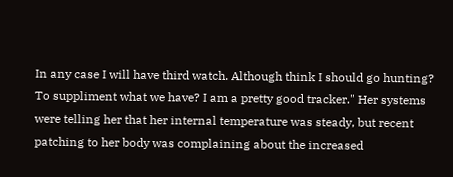In any case I will have third watch. Although think I should go hunting? To suppliment what we have? I am a pretty good tracker." Her systems were telling her that her internal temperature was steady, but recent patching to her body was complaining about the increased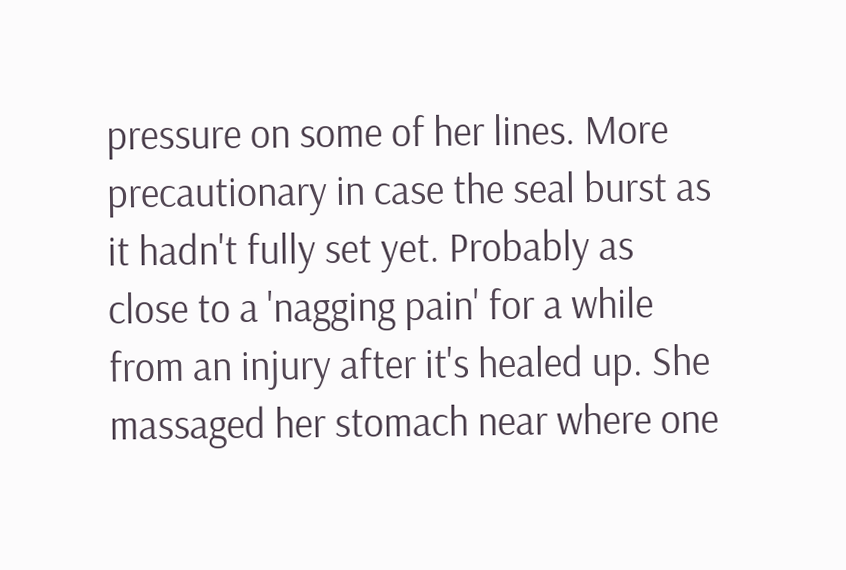pressure on some of her lines. More precautionary in case the seal burst as it hadn't fully set yet. Probably as close to a 'nagging pain' for a while from an injury after it's healed up. She massaged her stomach near where one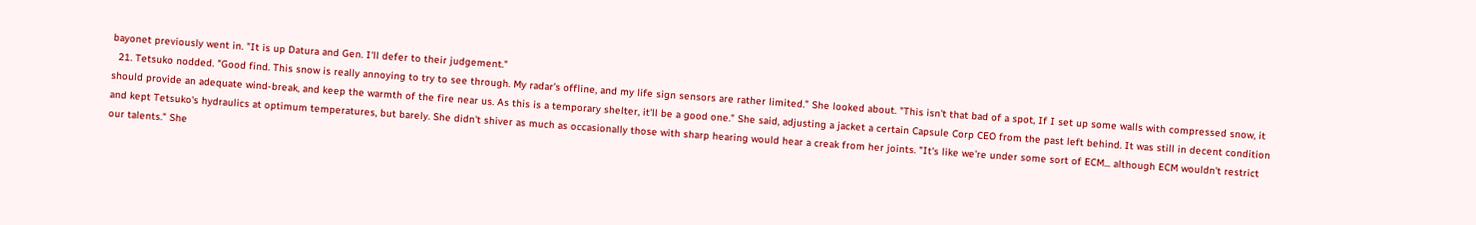bayonet previously went in. "It is up Datura and Gen. I'll defer to their judgement."
  21. Tetsuko nodded. "Good find. This snow is really annoying to try to see through. My radar's offline, and my life sign sensors are rather limited." She looked about. "This isn't that bad of a spot, If I set up some walls with compressed snow, it should provide an adequate wind-break, and keep the warmth of the fire near us. As this is a temporary shelter, it'll be a good one." She said, adjusting a jacket a certain Capsule Corp CEO from the past left behind. It was still in decent condition and kept Tetsuko's hydraulics at optimum temperatures, but barely. She didn't shiver as much as occasionally those with sharp hearing would hear a creak from her joints. "It's like we're under some sort of ECM... although ECM wouldn't restrict our talents." She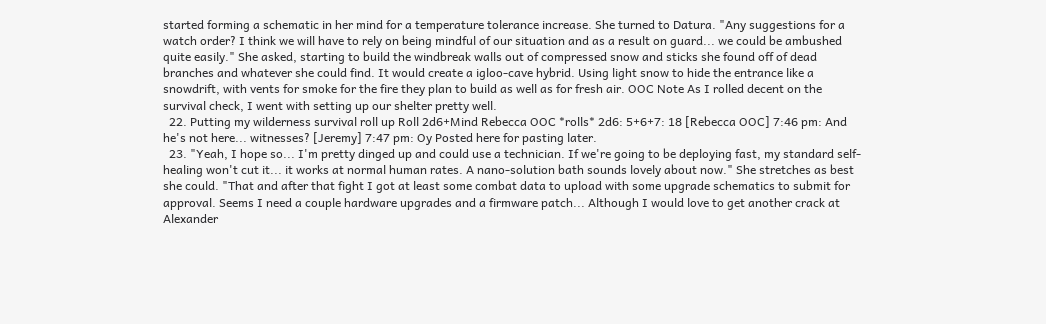started forming a schematic in her mind for a temperature tolerance increase. She turned to Datura. "Any suggestions for a watch order? I think we will have to rely on being mindful of our situation and as a result on guard... we could be ambushed quite easily." She asked, starting to build the windbreak walls out of compressed snow and sticks she found off of dead branches and whatever she could find. It would create a igloo-cave hybrid. Using light snow to hide the entrance like a snowdrift, with vents for smoke for the fire they plan to build as well as for fresh air. OOC Note As I rolled decent on the survival check, I went with setting up our shelter pretty well.
  22. Putting my wilderness survival roll up Roll 2d6+Mind Rebecca OOC *rolls* 2d6: 5+6+7: 18 [Rebecca OOC] 7:46 pm: And he's not here... witnesses? [Jeremy] 7:47 pm: Oy Posted here for pasting later.
  23. "Yeah, I hope so... I'm pretty dinged up and could use a technician. If we're going to be deploying fast, my standard self-healing won't cut it... it works at normal human rates. A nano-solution bath sounds lovely about now." She stretches as best she could. "That and after that fight I got at least some combat data to upload with some upgrade schematics to submit for approval. Seems I need a couple hardware upgrades and a firmware patch... Although I would love to get another crack at Alexander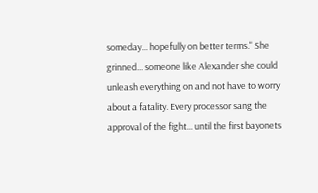someday... hopefully on better terms." She grinned... someone like Alexander she could unleash everything on and not have to worry about a fatality. Every processor sang the approval of the fight... until the first bayonets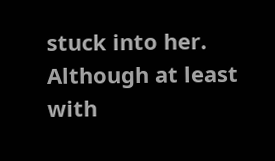stuck into her. Although at least with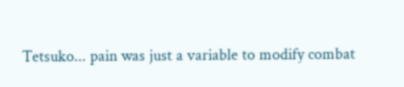Tetsuko... pain was just a variable to modify combat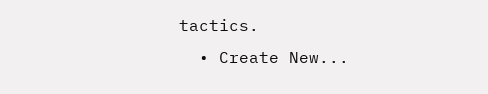tactics.
  • Create New...